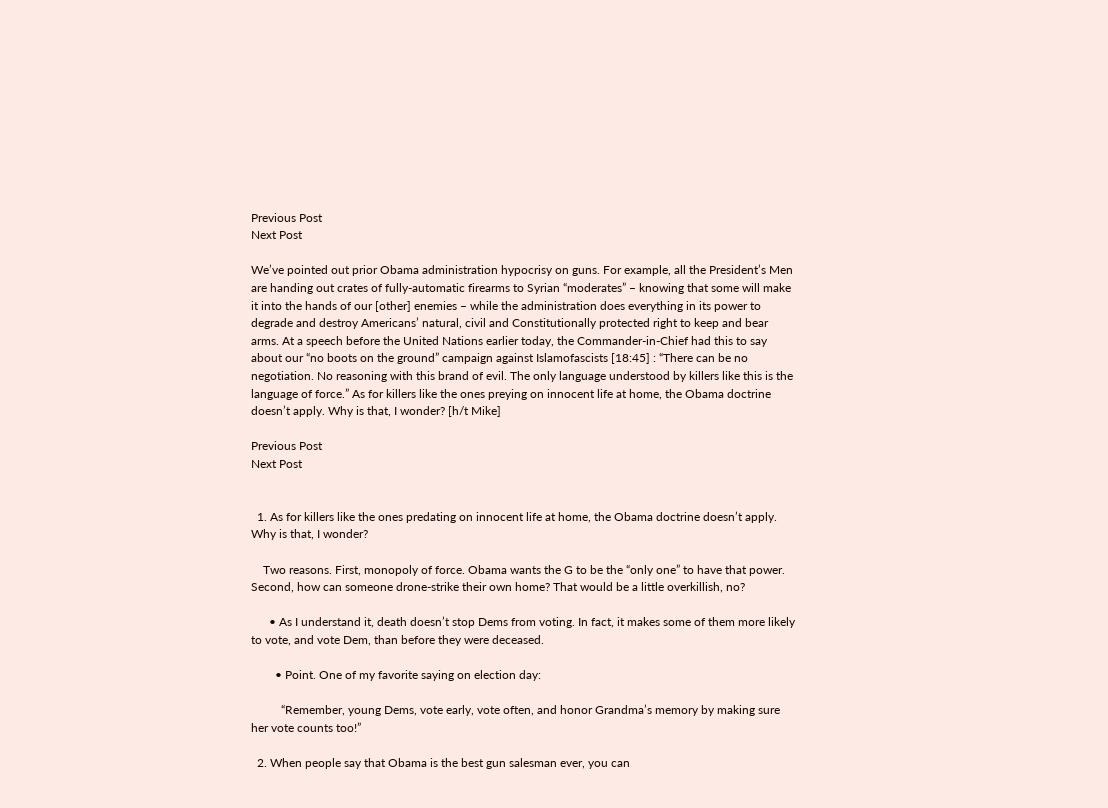Previous Post
Next Post

We’ve pointed out prior Obama administration hypocrisy on guns. For example, all the President’s Men are handing out crates of fully-automatic firearms to Syrian “moderates” – knowing that some will make it into the hands of our [other] enemies – while the administration does everything in its power to degrade and destroy Americans’ natural, civil and Constitutionally protected right to keep and bear arms. At a speech before the United Nations earlier today, the Commander-in-Chief had this to say about our “no boots on the ground” campaign against Islamofascists [18:45] : “There can be no negotiation. No reasoning with this brand of evil. The only language understood by killers like this is the language of force.” As for killers like the ones preying on innocent life at home, the Obama doctrine doesn’t apply. Why is that, I wonder? [h/t Mike]

Previous Post
Next Post


  1. As for killers like the ones predating on innocent life at home, the Obama doctrine doesn’t apply. Why is that, I wonder?

    Two reasons. First, monopoly of force. Obama wants the G to be the “only one” to have that power. Second, how can someone drone-strike their own home? That would be a little overkillish, no?

      • As I understand it, death doesn’t stop Dems from voting. In fact, it makes some of them more likely to vote, and vote Dem, than before they were deceased.

        • Point. One of my favorite saying on election day:

          “Remember, young Dems, vote early, vote often, and honor Grandma’s memory by making sure her vote counts too!”

  2. When people say that Obama is the best gun salesman ever, you can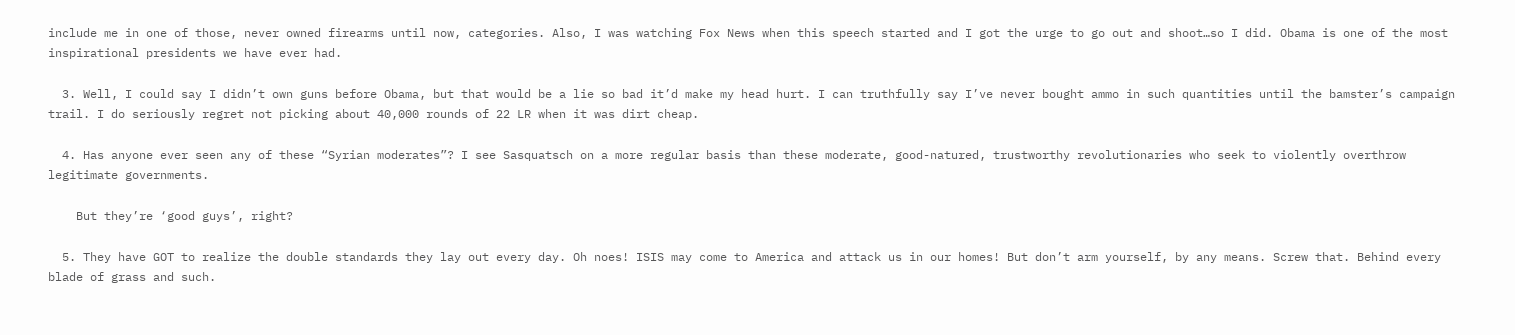include me in one of those, never owned firearms until now, categories. Also, I was watching Fox News when this speech started and I got the urge to go out and shoot…so I did. Obama is one of the most inspirational presidents we have ever had.

  3. Well, I could say I didn’t own guns before Obama, but that would be a lie so bad it’d make my head hurt. I can truthfully say I’ve never bought ammo in such quantities until the bamster’s campaign trail. I do seriously regret not picking about 40,000 rounds of 22 LR when it was dirt cheap.

  4. Has anyone ever seen any of these “Syrian moderates”? I see Sasquatsch on a more regular basis than these moderate, good-natured, trustworthy revolutionaries who seek to violently overthrow legitimate governments.

    But they’re ‘good guys’, right?

  5. They have GOT to realize the double standards they lay out every day. Oh noes! ISIS may come to America and attack us in our homes! But don’t arm yourself, by any means. Screw that. Behind every blade of grass and such.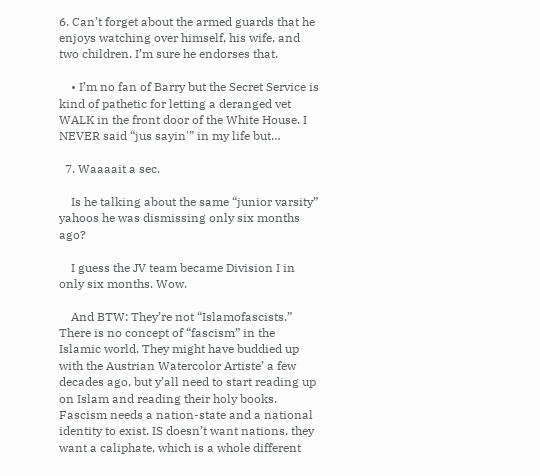6. Can’t forget about the armed guards that he enjoys watching over himself, his wife, and two children. I’m sure he endorses that.

    • I’m no fan of Barry but the Secret Service is kind of pathetic for letting a deranged vet WALK in the front door of the White House. I NEVER said “jus sayin'” in my life but…

  7. Waaaait a sec.

    Is he talking about the same “junior varsity” yahoos he was dismissing only six months ago?

    I guess the JV team became Division I in only six months. Wow.

    And BTW: They’re not “Islamofascists.” There is no concept of “fascism” in the Islamic world. They might have buddied up with the Austrian Watercolor Artiste’ a few decades ago, but y’all need to start reading up on Islam and reading their holy books. Fascism needs a nation-state and a national identity to exist. IS doesn’t want nations, they want a caliphate, which is a whole different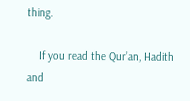thing.

    If you read the Qur’an, Hadith and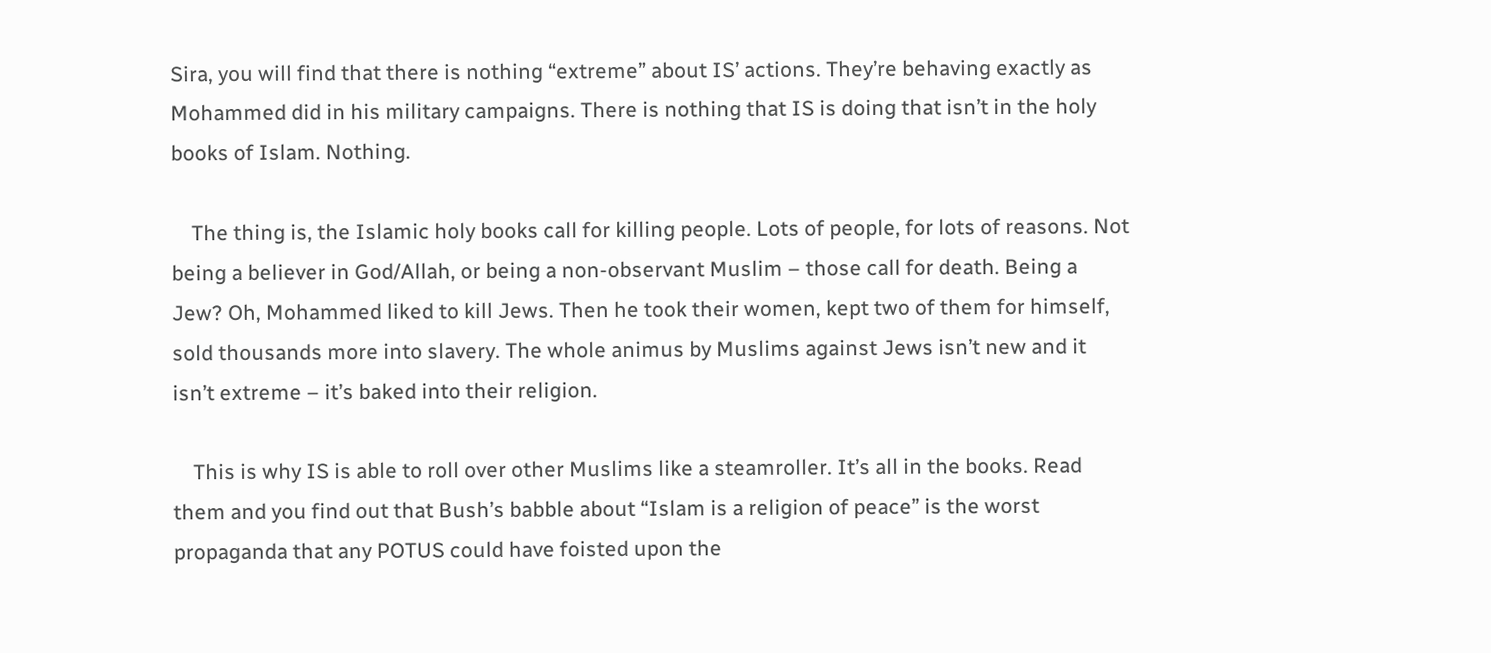Sira, you will find that there is nothing “extreme” about IS’ actions. They’re behaving exactly as Mohammed did in his military campaigns. There is nothing that IS is doing that isn’t in the holy books of Islam. Nothing.

    The thing is, the Islamic holy books call for killing people. Lots of people, for lots of reasons. Not being a believer in God/Allah, or being a non-observant Muslim – those call for death. Being a Jew? Oh, Mohammed liked to kill Jews. Then he took their women, kept two of them for himself, sold thousands more into slavery. The whole animus by Muslims against Jews isn’t new and it isn’t extreme – it’s baked into their religion.

    This is why IS is able to roll over other Muslims like a steamroller. It’s all in the books. Read them and you find out that Bush’s babble about “Islam is a religion of peace” is the worst propaganda that any POTUS could have foisted upon the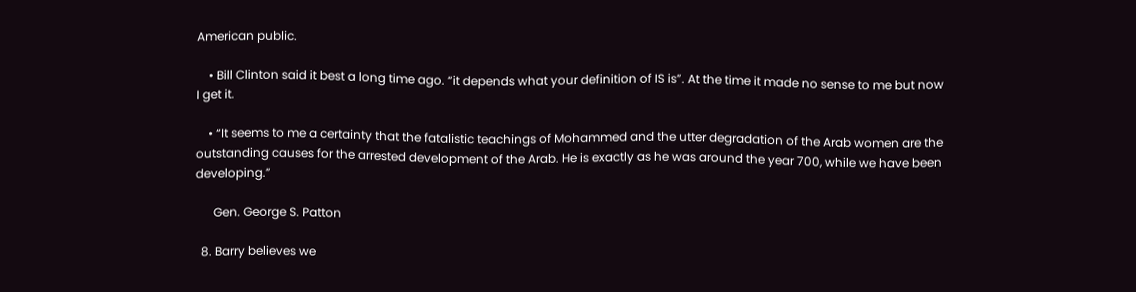American public.

    • Bill Clinton said it best a long time ago. “it depends what your definition of IS is”. At the time it made no sense to me but now I get it.

    • “It seems to me a certainty that the fatalistic teachings of Mohammed and the utter degradation of the Arab women are the outstanding causes for the arrested development of the Arab. He is exactly as he was around the year 700, while we have been developing.”

      Gen. George S. Patton

  8. Barry believes we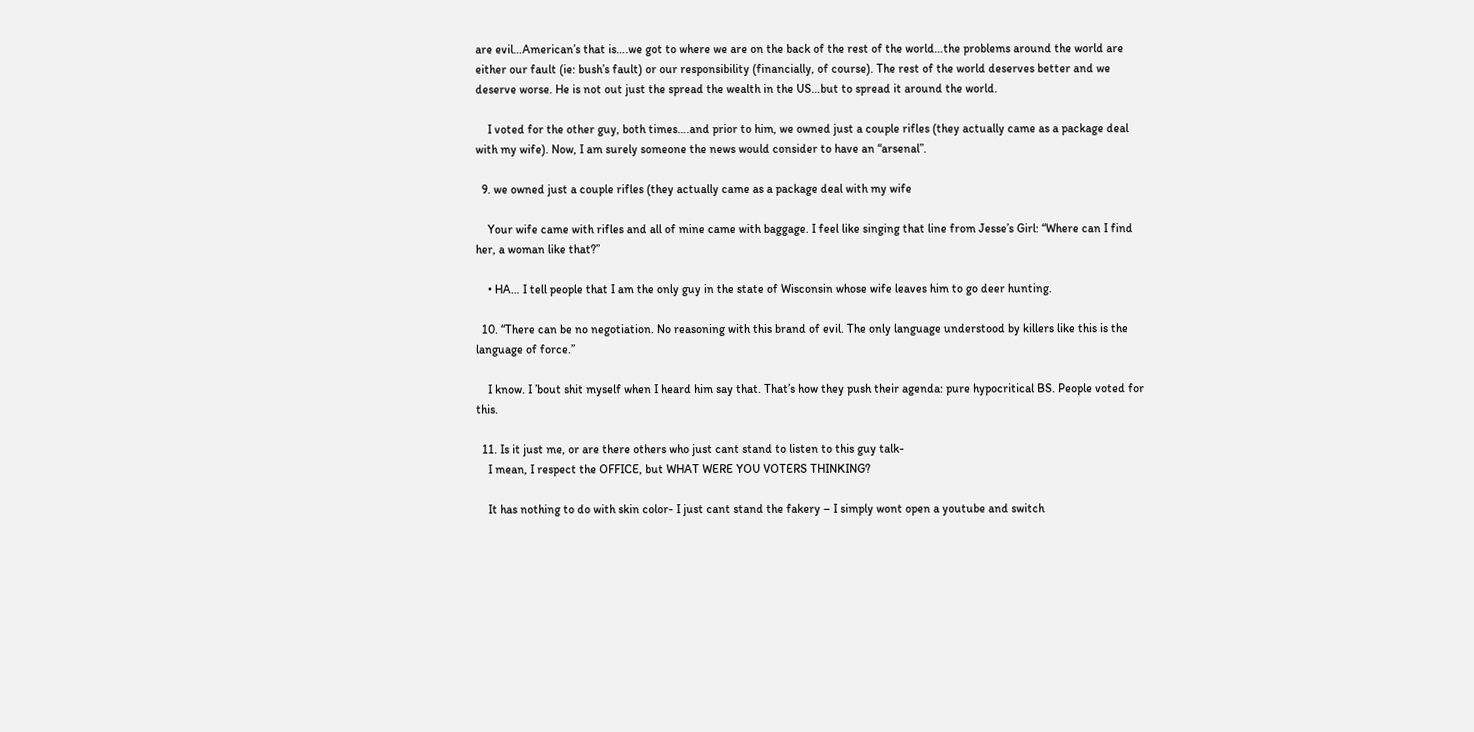are evil…American’s that is….we got to where we are on the back of the rest of the world…the problems around the world are either our fault (ie: bush’s fault) or our responsibility (financially, of course). The rest of the world deserves better and we deserve worse. He is not out just the spread the wealth in the US…but to spread it around the world.

    I voted for the other guy, both times….and prior to him, we owned just a couple rifles (they actually came as a package deal with my wife). Now, I am surely someone the news would consider to have an “arsenal”.

  9. we owned just a couple rifles (they actually came as a package deal with my wife

    Your wife came with rifles and all of mine came with baggage. I feel like singing that line from Jesse’s Girl: “Where can I find her, a woman like that?”

    • HA… I tell people that I am the only guy in the state of Wisconsin whose wife leaves him to go deer hunting.

  10. “There can be no negotiation. No reasoning with this brand of evil. The only language understood by killers like this is the language of force.”

    I know. I ’bout shit myself when I heard him say that. That’s how they push their agenda: pure hypocritical BS. People voted for this.

  11. Is it just me, or are there others who just cant stand to listen to this guy talk-
    I mean, I respect the OFFICE, but WHAT WERE YOU VOTERS THINKING?

    It has nothing to do with skin color- I just cant stand the fakery – I simply wont open a youtube and switch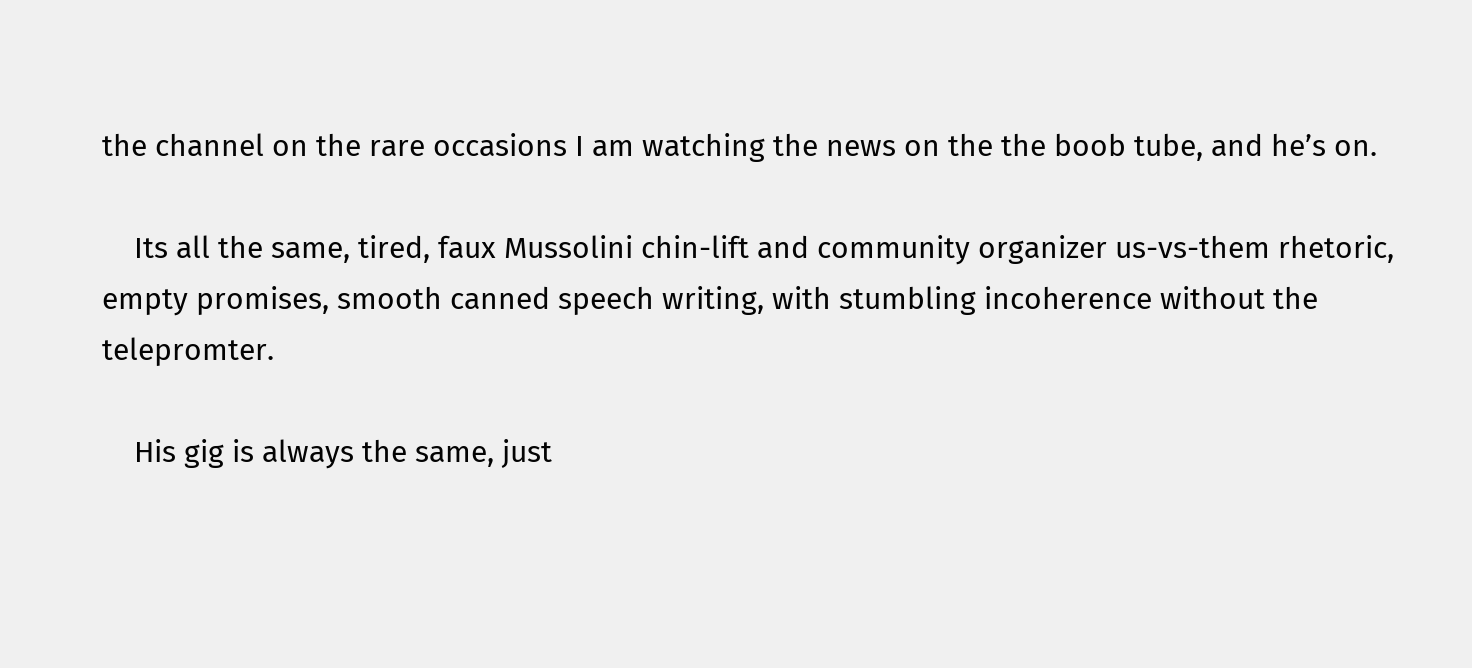the channel on the rare occasions I am watching the news on the the boob tube, and he’s on.

    Its all the same, tired, faux Mussolini chin-lift and community organizer us-vs-them rhetoric, empty promises, smooth canned speech writing, with stumbling incoherence without the telepromter.

    His gig is always the same, just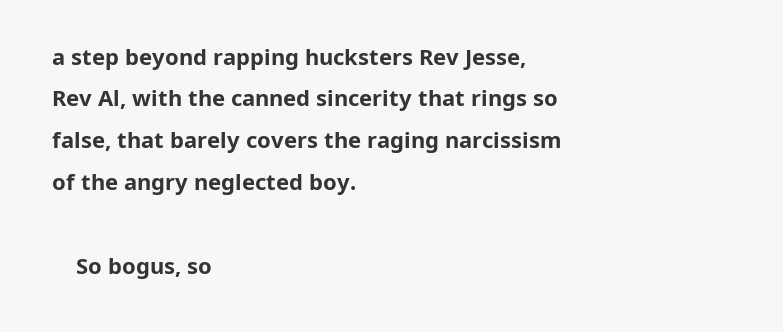a step beyond rapping hucksters Rev Jesse, Rev Al, with the canned sincerity that rings so false, that barely covers the raging narcissism of the angry neglected boy.

    So bogus, so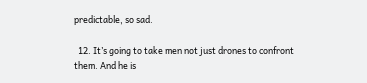predictable, so sad.

  12. It’s going to take men not just drones to confront them. And he is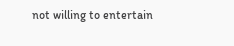not willing to entertain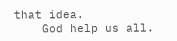that idea.
    God help us all.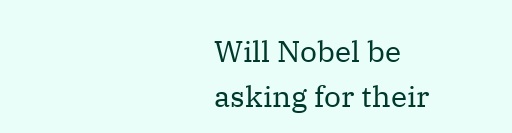Will Nobel be asking for their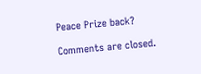Peace Prize back?

Comments are closed.